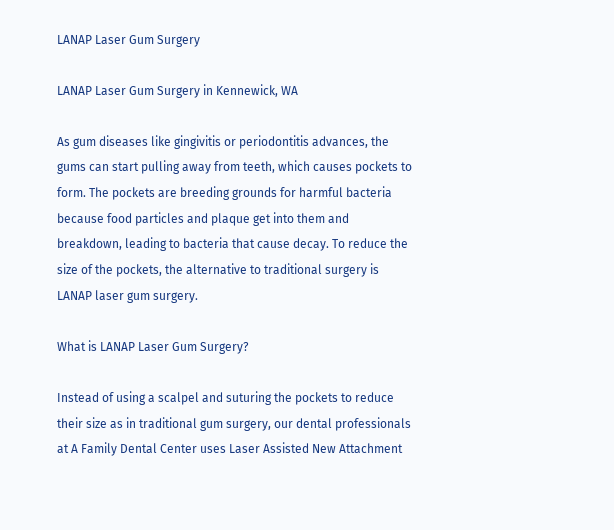LANAP Laser Gum Surgery

LANAP Laser Gum Surgery in Kennewick, WA

As gum diseases like gingivitis or periodontitis advances, the gums can start pulling away from teeth, which causes pockets to form. The pockets are breeding grounds for harmful bacteria because food particles and plaque get into them and breakdown, leading to bacteria that cause decay. To reduce the size of the pockets, the alternative to traditional surgery is LANAP laser gum surgery.

What is LANAP Laser Gum Surgery?

Instead of using a scalpel and suturing the pockets to reduce their size as in traditional gum surgery, our dental professionals at A Family Dental Center uses Laser Assisted New Attachment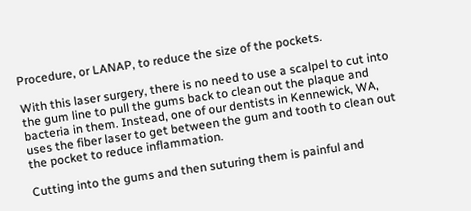Procedure, or LANAP, to reduce the size of the pockets.

With this laser surgery, there is no need to use a scalpel to cut into the gum line to pull the gums back to clean out the plaque and bacteria in them. Instead, one of our dentists in Kennewick, WA, uses the fiber laser to get between the gum and tooth to clean out the pocket to reduce inflammation.

Cutting into the gums and then suturing them is painful and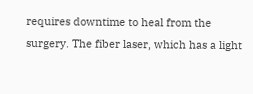requires downtime to heal from the surgery. The fiber laser, which has a light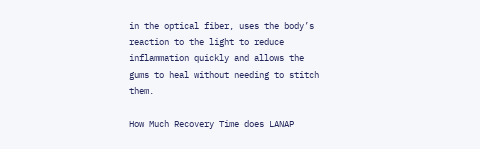in the optical fiber, uses the body’s reaction to the light to reduce inflammation quickly and allows the gums to heal without needing to stitch them.

How Much Recovery Time does LANAP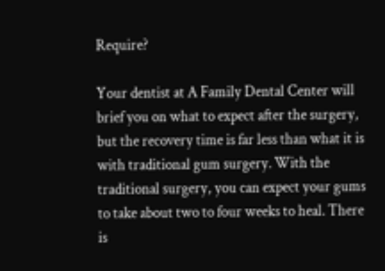Require?

Your dentist at A Family Dental Center will brief you on what to expect after the surgery, but the recovery time is far less than what it is with traditional gum surgery. With the traditional surgery, you can expect your gums to take about two to four weeks to heal. There is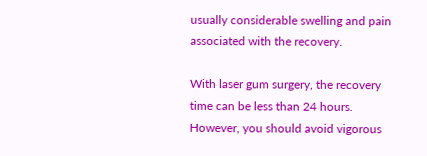usually considerable swelling and pain associated with the recovery.

With laser gum surgery, the recovery time can be less than 24 hours. However, you should avoid vigorous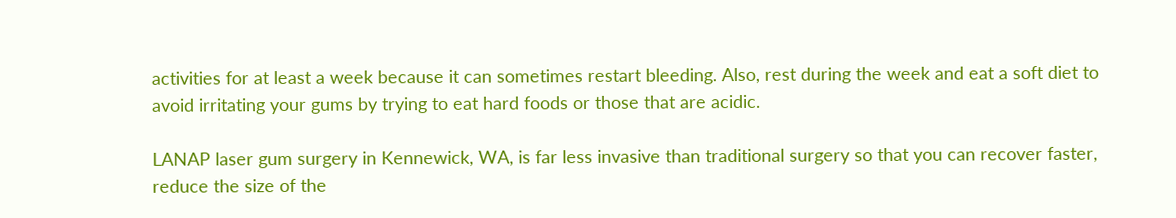activities for at least a week because it can sometimes restart bleeding. Also, rest during the week and eat a soft diet to avoid irritating your gums by trying to eat hard foods or those that are acidic.

LANAP laser gum surgery in Kennewick, WA, is far less invasive than traditional surgery so that you can recover faster, reduce the size of the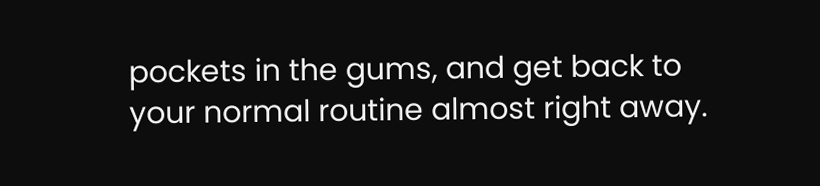pockets in the gums, and get back to your normal routine almost right away.